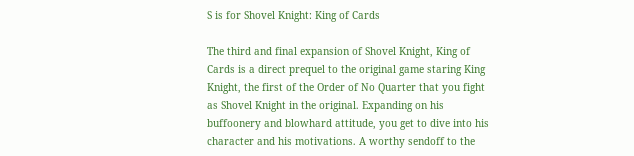S is for Shovel Knight: King of Cards

The third and final expansion of Shovel Knight, King of Cards is a direct prequel to the original game staring King Knight, the first of the Order of No Quarter that you fight as Shovel Knight in the original. Expanding on his buffoonery and blowhard attitude, you get to dive into his character and his motivations. A worthy sendoff to the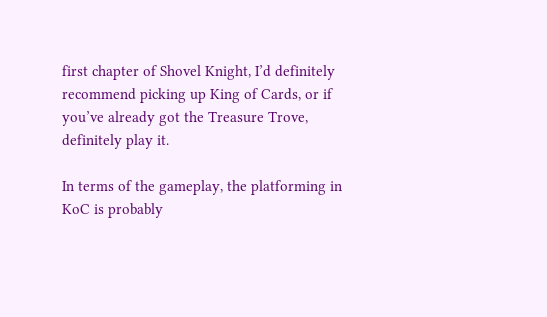first chapter of Shovel Knight, I’d definitely recommend picking up King of Cards, or if you’ve already got the Treasure Trove, definitely play it.

In terms of the gameplay, the platforming in KoC is probably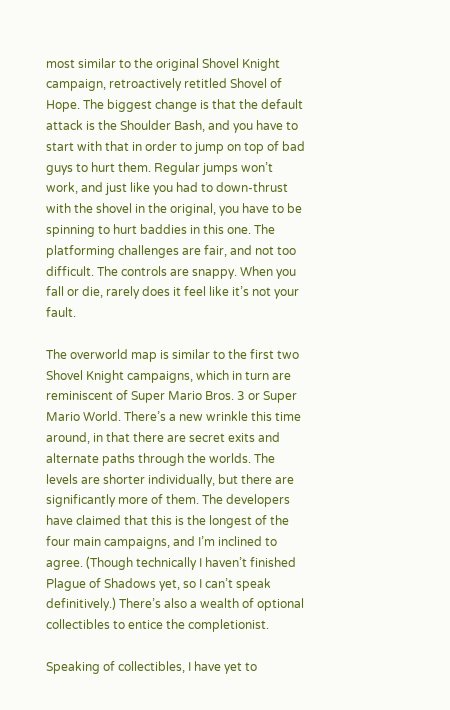most similar to the original Shovel Knight campaign, retroactively retitled Shovel of Hope. The biggest change is that the default attack is the Shoulder Bash, and you have to start with that in order to jump on top of bad guys to hurt them. Regular jumps won’t work, and just like you had to down-thrust with the shovel in the original, you have to be spinning to hurt baddies in this one. The platforming challenges are fair, and not too difficult. The controls are snappy. When you fall or die, rarely does it feel like it’s not your fault.

The overworld map is similar to the first two Shovel Knight campaigns, which in turn are reminiscent of Super Mario Bros. 3 or Super Mario World. There’s a new wrinkle this time around, in that there are secret exits and alternate paths through the worlds. The levels are shorter individually, but there are significantly more of them. The developers have claimed that this is the longest of the four main campaigns, and I’m inclined to agree. (Though technically I haven’t finished Plague of Shadows yet, so I can’t speak definitively.) There’s also a wealth of optional collectibles to entice the completionist.

Speaking of collectibles, I have yet to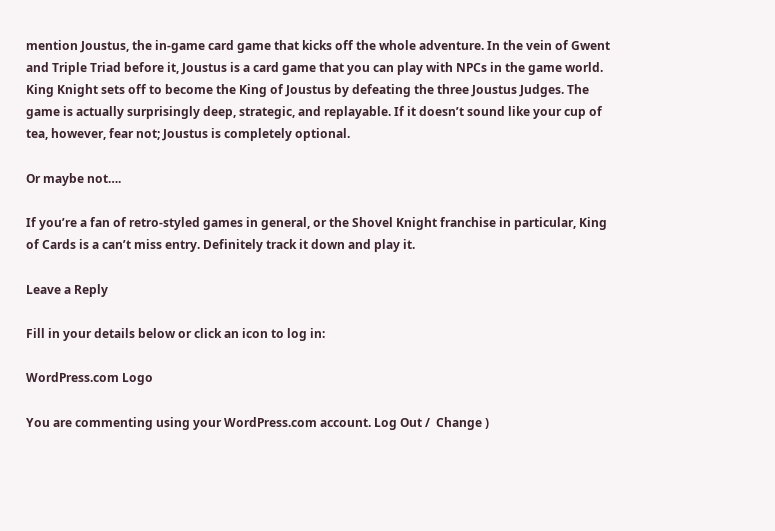mention Joustus, the in-game card game that kicks off the whole adventure. In the vein of Gwent and Triple Triad before it, Joustus is a card game that you can play with NPCs in the game world. King Knight sets off to become the King of Joustus by defeating the three Joustus Judges. The game is actually surprisingly deep, strategic, and replayable. If it doesn’t sound like your cup of tea, however, fear not; Joustus is completely optional.

Or maybe not….

If you’re a fan of retro-styled games in general, or the Shovel Knight franchise in particular, King of Cards is a can’t miss entry. Definitely track it down and play it.

Leave a Reply

Fill in your details below or click an icon to log in:

WordPress.com Logo

You are commenting using your WordPress.com account. Log Out /  Change )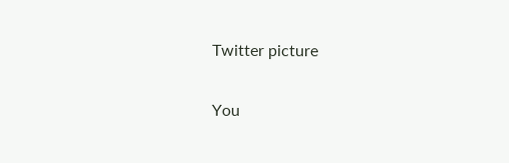Twitter picture

You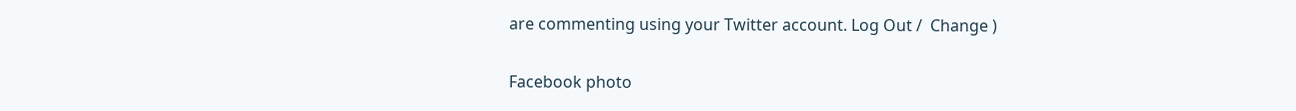are commenting using your Twitter account. Log Out /  Change )

Facebook photo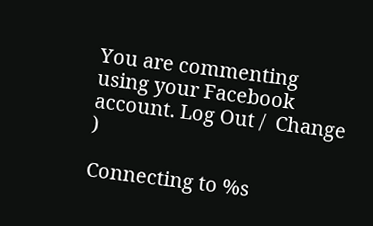You are commenting using your Facebook account. Log Out /  Change )

Connecting to %s